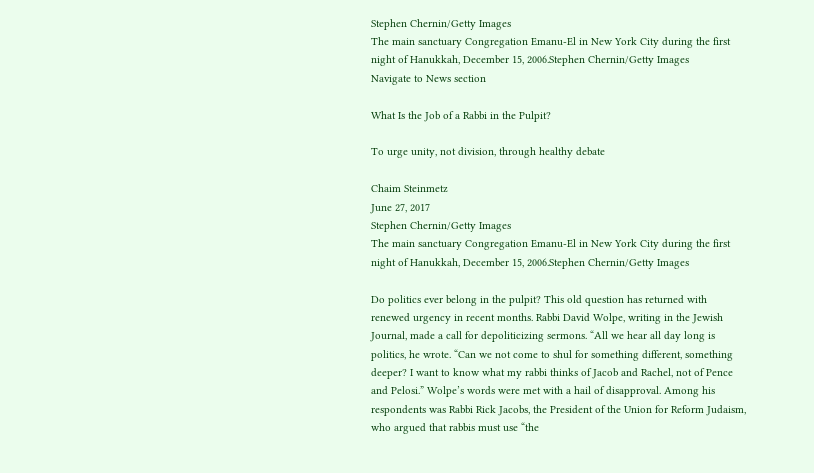Stephen Chernin/Getty Images
The main sanctuary Congregation Emanu-El in New York City during the first night of Hanukkah, December 15, 2006.Stephen Chernin/Getty Images
Navigate to News section

What Is the Job of a Rabbi in the Pulpit?

To urge unity, not division, through healthy debate

Chaim Steinmetz
June 27, 2017
Stephen Chernin/Getty Images
The main sanctuary Congregation Emanu-El in New York City during the first night of Hanukkah, December 15, 2006.Stephen Chernin/Getty Images

Do politics ever belong in the pulpit? This old question has returned with renewed urgency in recent months. Rabbi David Wolpe, writing in the Jewish Journal, made a call for depoliticizing sermons. “All we hear all day long is politics, he wrote. “Can we not come to shul for something different, something deeper? I want to know what my rabbi thinks of Jacob and Rachel, not of Pence and Pelosi.” Wolpe’s words were met with a hail of disapproval. Among his respondents was Rabbi Rick Jacobs, the President of the Union for Reform Judaism, who argued that rabbis must use “the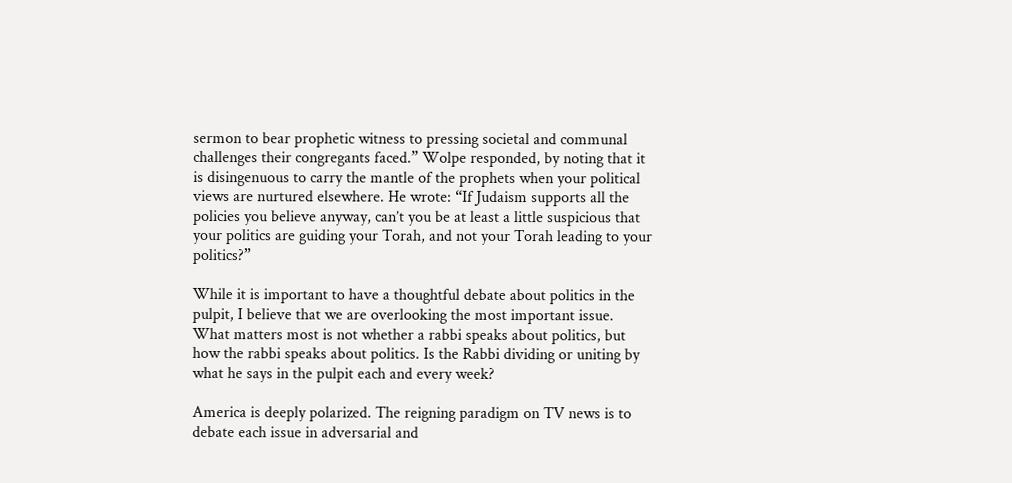sermon to bear prophetic witness to pressing societal and communal challenges their congregants faced.” Wolpe responded, by noting that it is disingenuous to carry the mantle of the prophets when your political views are nurtured elsewhere. He wrote: “If Judaism supports all the policies you believe anyway, can’t you be at least a little suspicious that your politics are guiding your Torah, and not your Torah leading to your politics?”

While it is important to have a thoughtful debate about politics in the pulpit, I believe that we are overlooking the most important issue. What matters most is not whether a rabbi speaks about politics, but how the rabbi speaks about politics. Is the Rabbi dividing or uniting by what he says in the pulpit each and every week?

America is deeply polarized. The reigning paradigm on TV news is to debate each issue in adversarial and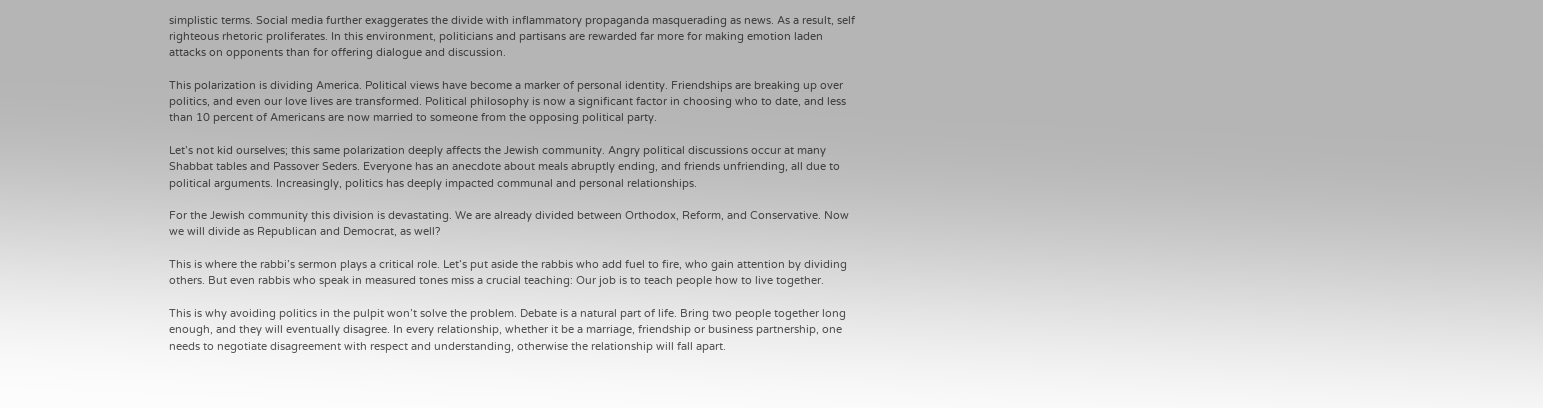simplistic terms. Social media further exaggerates the divide with inflammatory propaganda masquerading as news. As a result, self righteous rhetoric proliferates. In this environment, politicians and partisans are rewarded far more for making emotion laden attacks on opponents than for offering dialogue and discussion.

This polarization is dividing America. Political views have become a marker of personal identity. Friendships are breaking up over politics, and even our love lives are transformed. Political philosophy is now a significant factor in choosing who to date, and less than 10 percent of Americans are now married to someone from the opposing political party.

Let’s not kid ourselves; this same polarization deeply affects the Jewish community. Angry political discussions occur at many Shabbat tables and Passover Seders. Everyone has an anecdote about meals abruptly ending, and friends unfriending, all due to political arguments. Increasingly, politics has deeply impacted communal and personal relationships.

For the Jewish community this division is devastating. We are already divided between Orthodox, Reform, and Conservative. Now we will divide as Republican and Democrat, as well?

This is where the rabbi’s sermon plays a critical role. Let’s put aside the rabbis who add fuel to fire, who gain attention by dividing others. But even rabbis who speak in measured tones miss a crucial teaching: Our job is to teach people how to live together.

This is why avoiding politics in the pulpit won’t solve the problem. Debate is a natural part of life. Bring two people together long enough, and they will eventually disagree. In every relationship, whether it be a marriage, friendship or business partnership, one needs to negotiate disagreement with respect and understanding, otherwise the relationship will fall apart.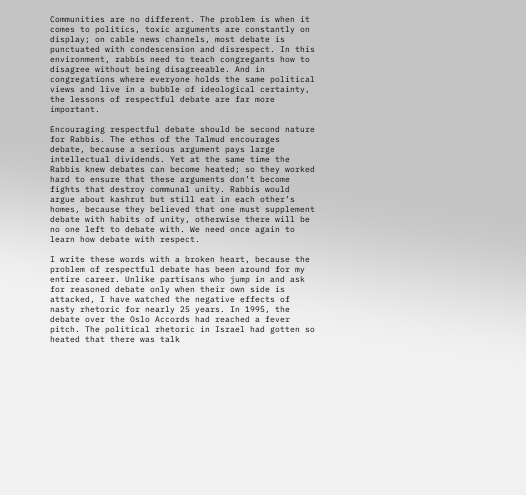Communities are no different. The problem is when it comes to politics, toxic arguments are constantly on display; on cable news channels, most debate is punctuated with condescension and disrespect. In this environment, rabbis need to teach congregants how to disagree without being disagreeable. And in congregations where everyone holds the same political views and live in a bubble of ideological certainty, the lessons of respectful debate are far more important.

Encouraging respectful debate should be second nature for Rabbis. The ethos of the Talmud encourages debate, because a serious argument pays large intellectual dividends. Yet at the same time the Rabbis knew debates can become heated; so they worked hard to ensure that these arguments don’t become fights that destroy communal unity. Rabbis would argue about kashrut but still eat in each other’s homes, because they believed that one must supplement debate with habits of unity, otherwise there will be no one left to debate with. We need once again to learn how debate with respect.

I write these words with a broken heart, because the problem of respectful debate has been around for my entire career. Unlike partisans who jump in and ask for reasoned debate only when their own side is attacked, I have watched the negative effects of nasty rhetoric for nearly 25 years. In 1995, the debate over the Oslo Accords had reached a fever pitch. The political rhetoric in Israel had gotten so heated that there was talk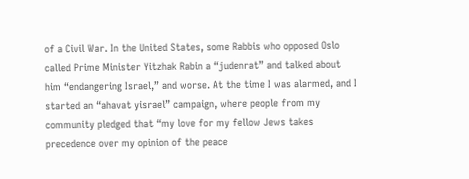of a Civil War. In the United States, some Rabbis who opposed Oslo called Prime Minister Yitzhak Rabin a “judenrat” and talked about him “endangering Israel,” and worse. At the time I was alarmed, and I started an “ahavat yisrael” campaign, where people from my community pledged that “my love for my fellow Jews takes precedence over my opinion of the peace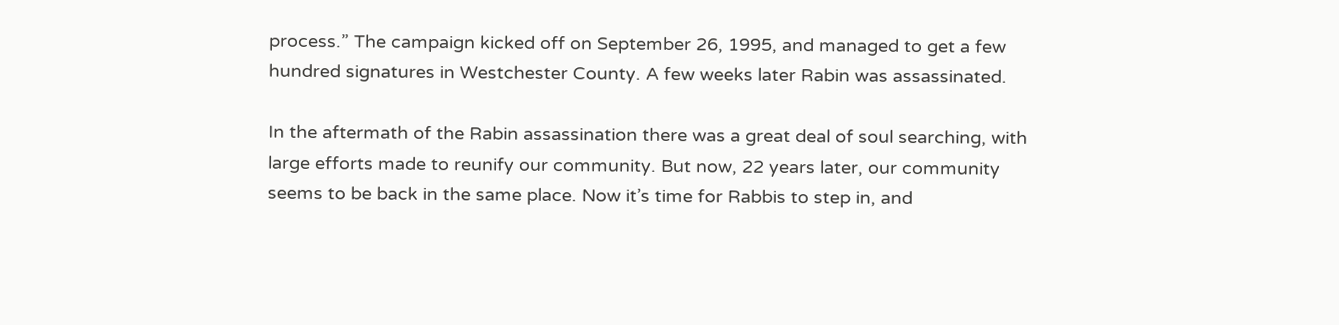process.” The campaign kicked off on September 26, 1995, and managed to get a few hundred signatures in Westchester County. A few weeks later Rabin was assassinated.

In the aftermath of the Rabin assassination there was a great deal of soul searching, with large efforts made to reunify our community. But now, 22 years later, our community seems to be back in the same place. Now it’s time for Rabbis to step in, and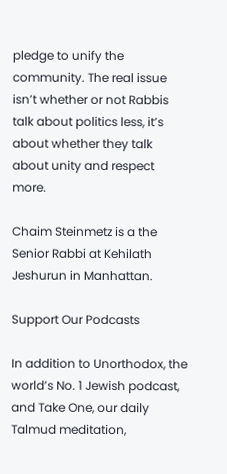pledge to unify the community. The real issue isn’t whether or not Rabbis talk about politics less, it’s about whether they talk about unity and respect more.

Chaim Steinmetz is a the Senior Rabbi at Kehilath Jeshurun in Manhattan.

Support Our Podcasts

In addition to Unorthodox, the world’s No. 1 Jewish podcast, and Take One, our daily Talmud meditation,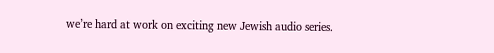we’re hard at work on exciting new Jewish audio series.